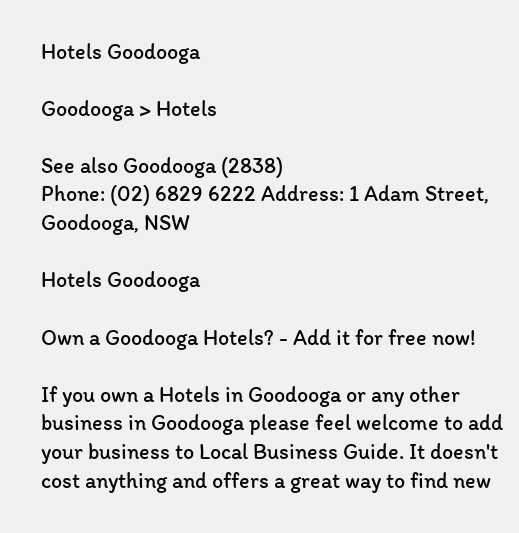Hotels Goodooga

Goodooga > Hotels

See also Goodooga (2838)
Phone: (02) 6829 6222 Address: 1 Adam Street, Goodooga, NSW

Hotels Goodooga

Own a Goodooga Hotels? - Add it for free now!

If you own a Hotels in Goodooga or any other business in Goodooga please feel welcome to add your business to Local Business Guide. It doesn't cost anything and offers a great way to find new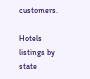customers.

Hotels listings by state